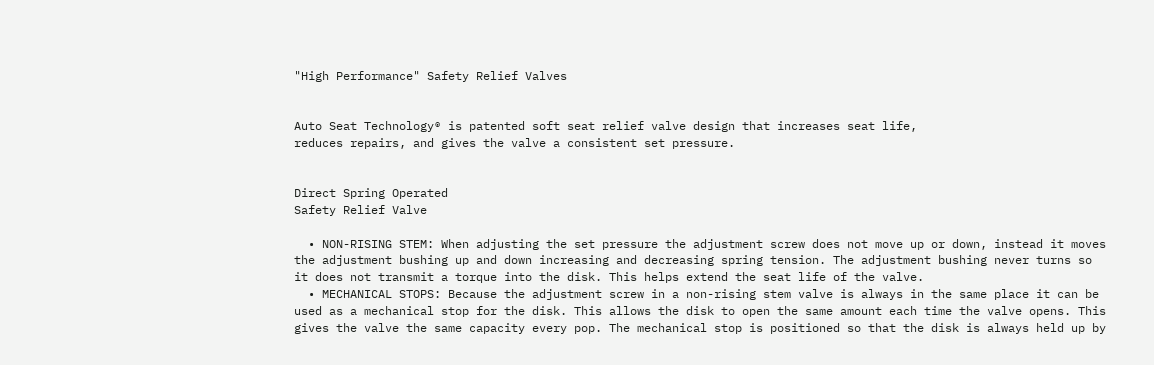"High Performance" Safety Relief Valves


Auto Seat Technology® is patented soft seat relief valve design that increases seat life,
reduces repairs, and gives the valve a consistent set pressure.


Direct Spring Operated
Safety Relief Valve

  • NON-RISING STEM: When adjusting the set pressure the adjustment screw does not move up or down, instead it moves the adjustment bushing up and down increasing and decreasing spring tension. The adjustment bushing never turns so it does not transmit a torque into the disk. This helps extend the seat life of the valve.
  • MECHANICAL STOPS: Because the adjustment screw in a non-rising stem valve is always in the same place it can be used as a mechanical stop for the disk. This allows the disk to open the same amount each time the valve opens. This gives the valve the same capacity every pop. The mechanical stop is positioned so that the disk is always held up by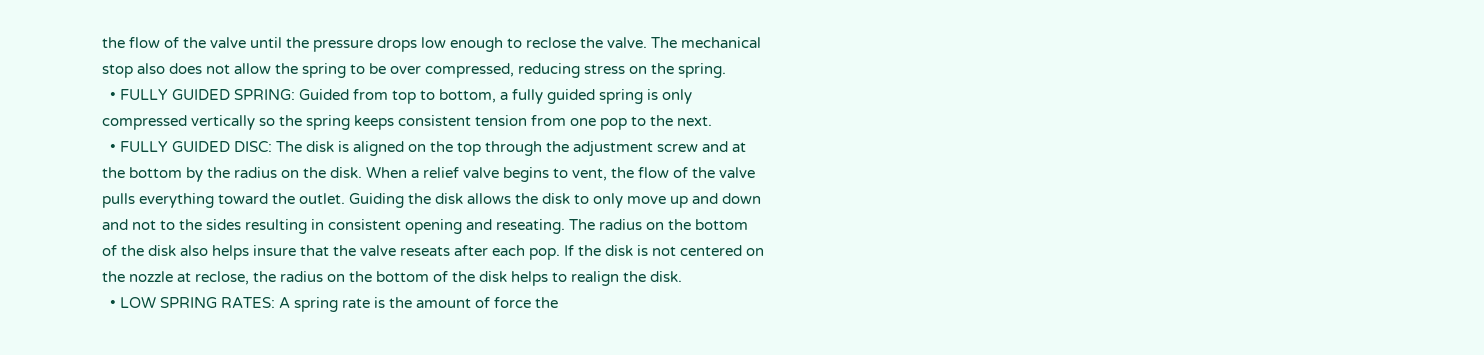the flow of the valve until the pressure drops low enough to reclose the valve. The mechanical stop also does not allow the spring to be over compressed, reducing stress on the spring.
  • FULLY GUIDED SPRING: Guided from top to bottom, a fully guided spring is only compressed vertically so the spring keeps consistent tension from one pop to the next.
  • FULLY GUIDED DISC: The disk is aligned on the top through the adjustment screw and at the bottom by the radius on the disk. When a relief valve begins to vent, the flow of the valve pulls everything toward the outlet. Guiding the disk allows the disk to only move up and down and not to the sides resulting in consistent opening and reseating. The radius on the bottom of the disk also helps insure that the valve reseats after each pop. If the disk is not centered on the nozzle at reclose, the radius on the bottom of the disk helps to realign the disk.
  • LOW SPRING RATES: A spring rate is the amount of force the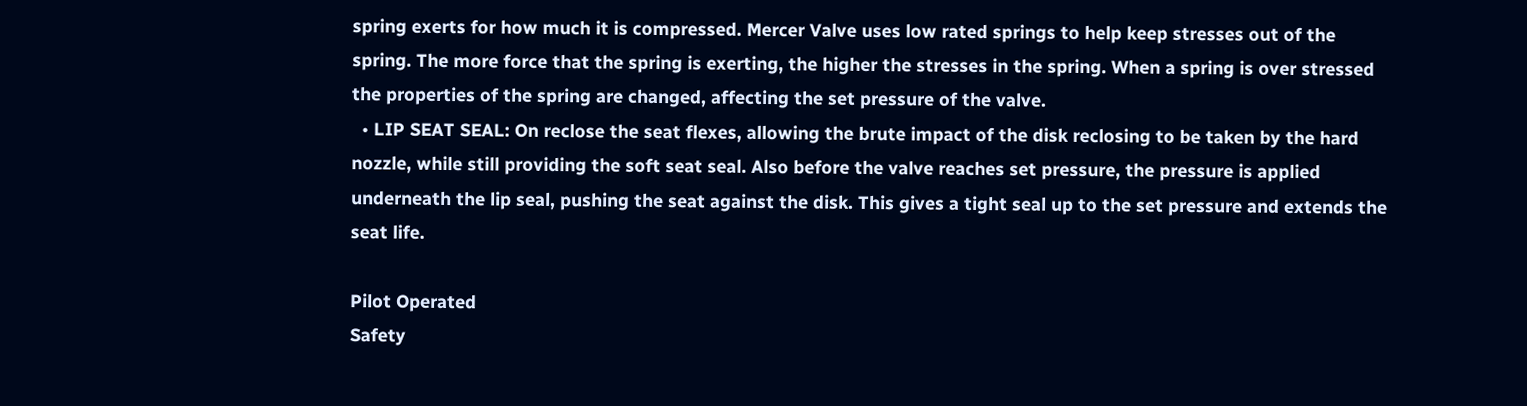spring exerts for how much it is compressed. Mercer Valve uses low rated springs to help keep stresses out of the spring. The more force that the spring is exerting, the higher the stresses in the spring. When a spring is over stressed the properties of the spring are changed, affecting the set pressure of the valve.
  • LIP SEAT SEAL: On reclose the seat flexes, allowing the brute impact of the disk reclosing to be taken by the hard nozzle, while still providing the soft seat seal. Also before the valve reaches set pressure, the pressure is applied underneath the lip seal, pushing the seat against the disk. This gives a tight seal up to the set pressure and extends the seat life.

Pilot Operated
Safety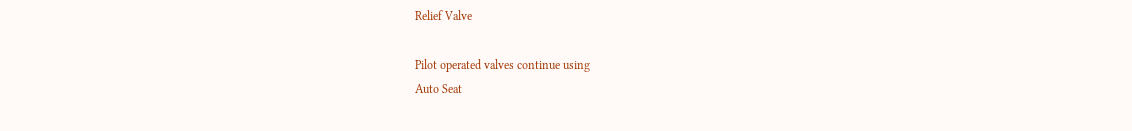Relief Valve

Pilot operated valves continue using
Auto Seat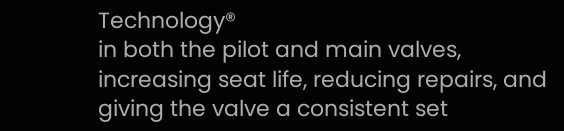Technology®
in both the pilot and main valves, increasing seat life, reducing repairs, and giving the valve a consistent set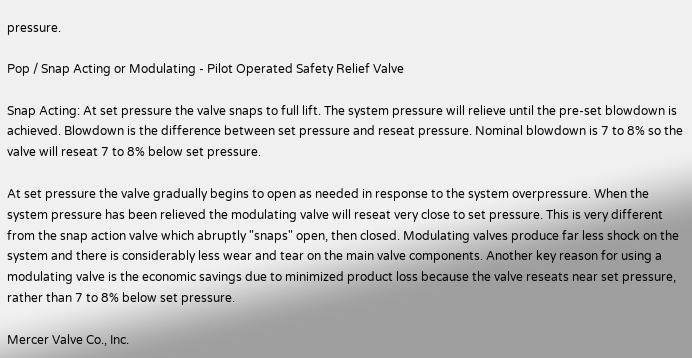pressure.

Pop / Snap Acting or Modulating - Pilot Operated Safety Relief Valve

Snap Acting: At set pressure the valve snaps to full lift. The system pressure will relieve until the pre-set blowdown is achieved. Blowdown is the difference between set pressure and reseat pressure. Nominal blowdown is 7 to 8% so the valve will reseat 7 to 8% below set pressure.

At set pressure the valve gradually begins to open as needed in response to the system overpressure. When the system pressure has been relieved the modulating valve will reseat very close to set pressure. This is very different from the snap action valve which abruptly "snaps" open, then closed. Modulating valves produce far less shock on the system and there is considerably less wear and tear on the main valve components. Another key reason for using a modulating valve is the economic savings due to minimized product loss because the valve reseats near set pressure, rather than 7 to 8% below set pressure.

Mercer Valve Co., Inc.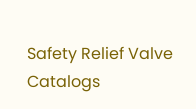Safety Relief Valve Catalogs